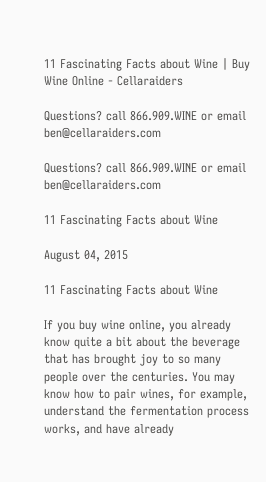11 Fascinating Facts about Wine | Buy Wine Online - Cellaraiders

Questions? call 866.909.WINE or email ben@cellaraiders.com

Questions? call 866.909.WINE or email ben@cellaraiders.com

11 Fascinating Facts about Wine

August 04, 2015

11 Fascinating Facts about Wine

If you buy wine online, you already know quite a bit about the beverage that has brought joy to so many people over the centuries. You may know how to pair wines, for example, understand the fermentation process works, and have already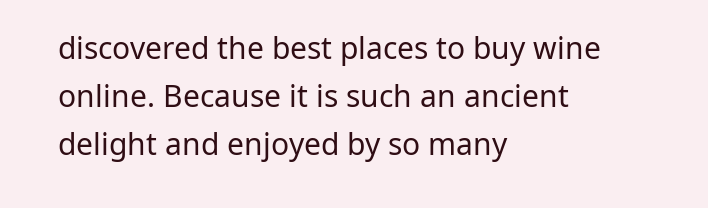discovered the best places to buy wine online. Because it is such an ancient delight and enjoyed by so many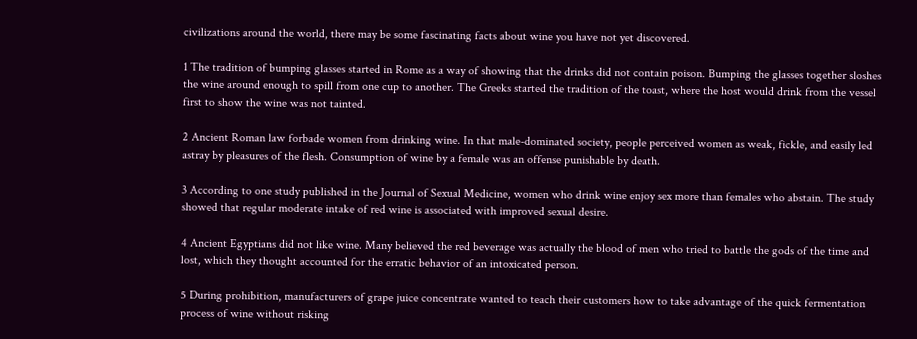civilizations around the world, there may be some fascinating facts about wine you have not yet discovered.

1 The tradition of bumping glasses started in Rome as a way of showing that the drinks did not contain poison. Bumping the glasses together sloshes the wine around enough to spill from one cup to another. The Greeks started the tradition of the toast, where the host would drink from the vessel first to show the wine was not tainted.

2 Ancient Roman law forbade women from drinking wine. In that male-dominated society, people perceived women as weak, fickle, and easily led astray by pleasures of the flesh. Consumption of wine by a female was an offense punishable by death.

3 According to one study published in the Journal of Sexual Medicine, women who drink wine enjoy sex more than females who abstain. The study showed that regular moderate intake of red wine is associated with improved sexual desire.

4 Ancient Egyptians did not like wine. Many believed the red beverage was actually the blood of men who tried to battle the gods of the time and lost, which they thought accounted for the erratic behavior of an intoxicated person.

5 During prohibition, manufacturers of grape juice concentrate wanted to teach their customers how to take advantage of the quick fermentation process of wine without risking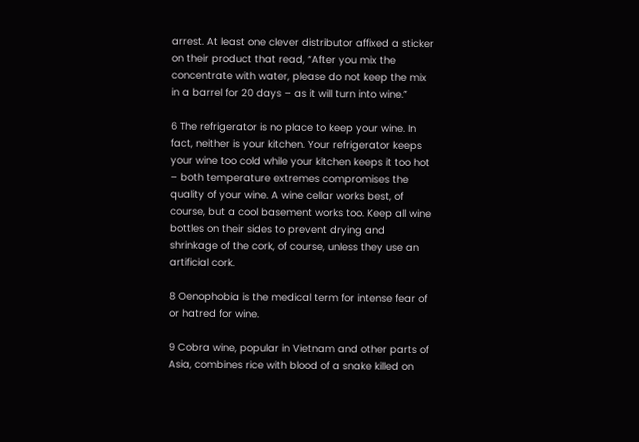arrest. At least one clever distributor affixed a sticker on their product that read, “After you mix the concentrate with water, please do not keep the mix in a barrel for 20 days – as it will turn into wine.”

6 The refrigerator is no place to keep your wine. In fact, neither is your kitchen. Your refrigerator keeps your wine too cold while your kitchen keeps it too hot – both temperature extremes compromises the quality of your wine. A wine cellar works best, of course, but a cool basement works too. Keep all wine bottles on their sides to prevent drying and shrinkage of the cork, of course, unless they use an artificial cork.

8 Oenophobia is the medical term for intense fear of or hatred for wine.

9 Cobra wine, popular in Vietnam and other parts of Asia, combines rice with blood of a snake killed on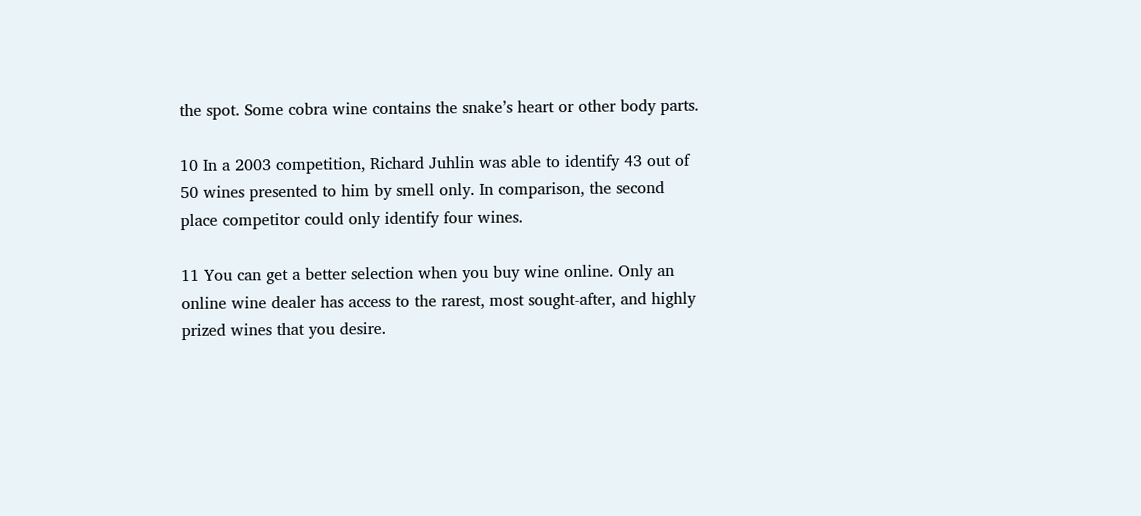the spot. Some cobra wine contains the snake’s heart or other body parts.

10 In a 2003 competition, Richard Juhlin was able to identify 43 out of 50 wines presented to him by smell only. In comparison, the second place competitor could only identify four wines.

11 You can get a better selection when you buy wine online. Only an online wine dealer has access to the rarest, most sought-after, and highly prized wines that you desire.